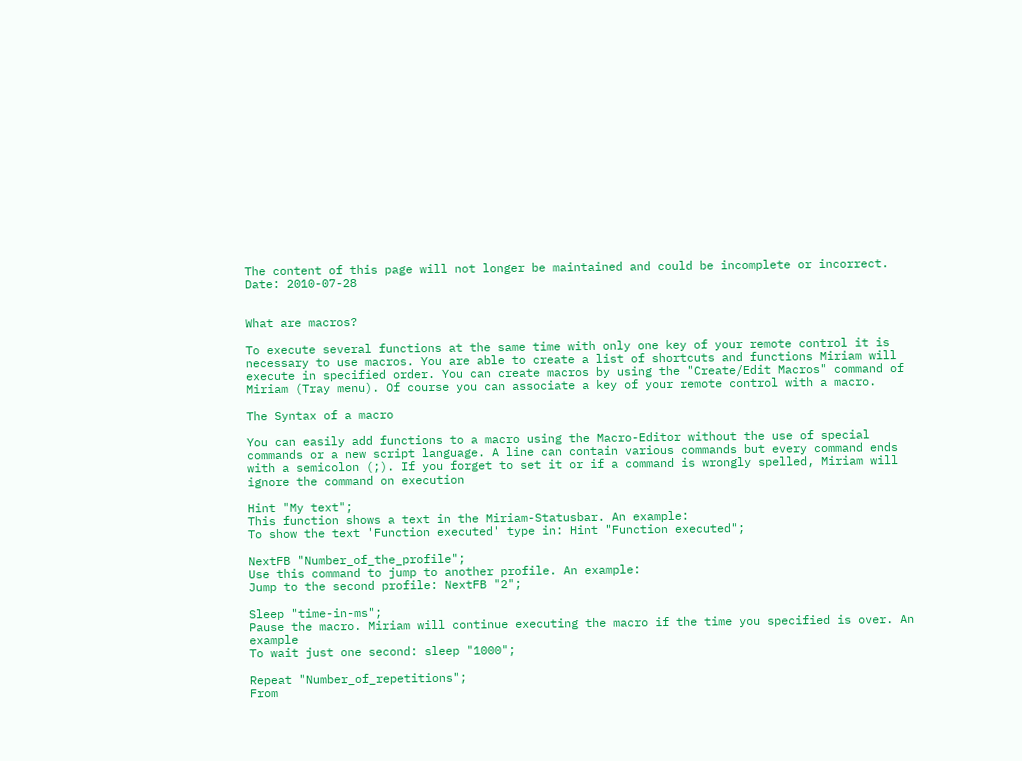The content of this page will not longer be maintained and could be incomplete or incorrect.
Date: 2010-07-28


What are macros?

To execute several functions at the same time with only one key of your remote control it is necessary to use macros. You are able to create a list of shortcuts and functions Miriam will execute in specified order. You can create macros by using the "Create/Edit Macros" command of Miriam (Tray menu). Of course you can associate a key of your remote control with a macro.

The Syntax of a macro

You can easily add functions to a macro using the Macro-Editor without the use of special commands or a new script language. A line can contain various commands but every command ends with a semicolon (;). If you forget to set it or if a command is wrongly spelled, Miriam will ignore the command on execution

Hint "My text";
This function shows a text in the Miriam-Statusbar. An example:
To show the text 'Function executed' type in: Hint "Function executed";

NextFB "Number_of_the_profile";
Use this command to jump to another profile. An example:
Jump to the second profile: NextFB "2";

Sleep "time-in-ms";
Pause the macro. Miriam will continue executing the macro if the time you specified is over. An example
To wait just one second: sleep "1000";

Repeat "Number_of_repetitions";
From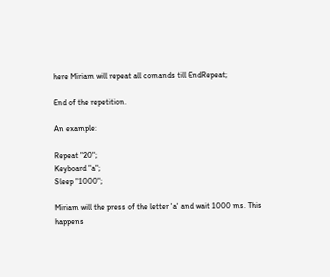here Miriam will repeat all comands till EndRepeat;

End of the repetition.

An example:

Repeat "20";
Keyboard "a";
Sleep "1000";

Miriam will the press of the letter 'a' and wait 1000 ms. This happens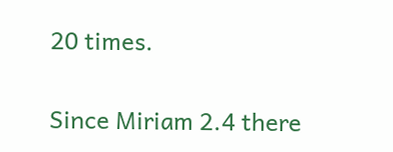20 times.


Since Miriam 2.4 there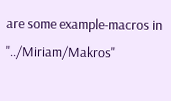are some example-macros in "../Miriam/Makros"